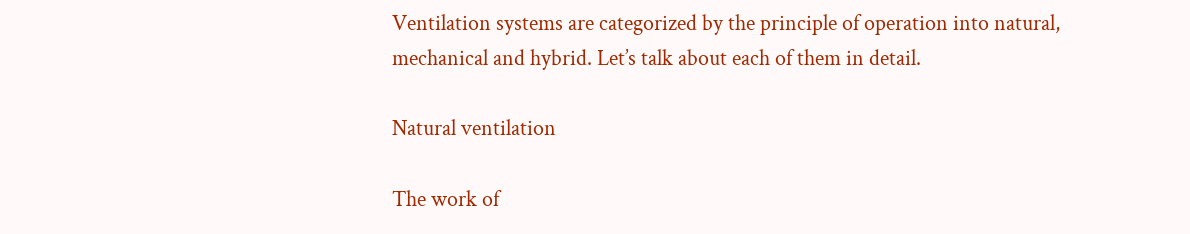Ventilation systems are categorized by the principle of operation into natural, mechanical and hybrid. Let’s talk about each of them in detail.

Natural ventilation

The work of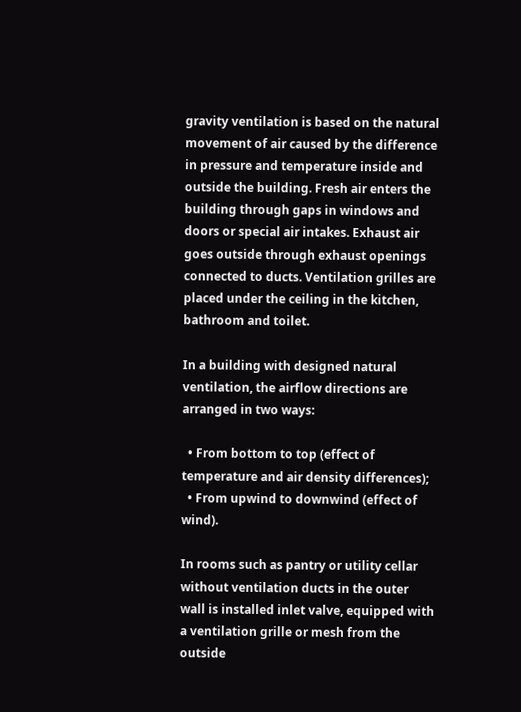gravity ventilation is based on the natural movement of air caused by the difference in pressure and temperature inside and outside the building. Fresh air enters the building through gaps in windows and doors or special air intakes. Exhaust air goes outside through exhaust openings connected to ducts. Ventilation grilles are placed under the ceiling in the kitchen, bathroom and toilet.

In a building with designed natural ventilation, the airflow directions are arranged in two ways:

  • From bottom to top (effect of temperature and air density differences);
  • From upwind to downwind (effect of wind).

In rooms such as pantry or utility cellar without ventilation ducts in the outer wall is installed inlet valve, equipped with a ventilation grille or mesh from the outside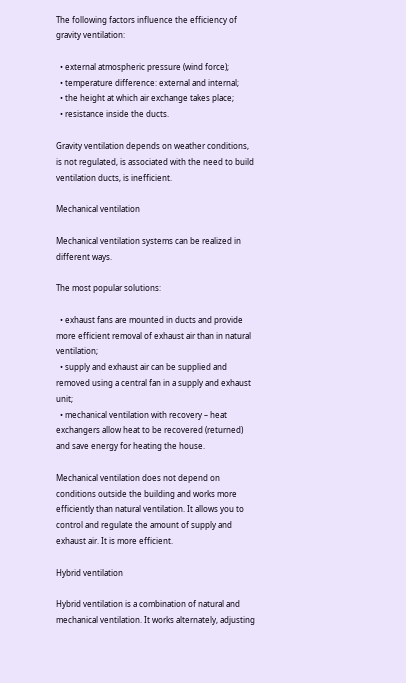The following factors influence the efficiency of gravity ventilation:

  • external atmospheric pressure (wind force);
  • temperature difference: external and internal;
  • the height at which air exchange takes place;
  • resistance inside the ducts.

Gravity ventilation depends on weather conditions, is not regulated, is associated with the need to build ventilation ducts, is inefficient.

Mechanical ventilation

Mechanical ventilation systems can be realized in different ways.

The most popular solutions:

  • exhaust fans are mounted in ducts and provide more efficient removal of exhaust air than in natural ventilation;
  • supply and exhaust air can be supplied and removed using a central fan in a supply and exhaust unit;
  • mechanical ventilation with recovery – heat exchangers allow heat to be recovered (returned) and save energy for heating the house.

Mechanical ventilation does not depend on conditions outside the building and works more efficiently than natural ventilation. It allows you to control and regulate the amount of supply and exhaust air. It is more efficient.

Hybrid ventilation

Hybrid ventilation is a combination of natural and mechanical ventilation. It works alternately, adjusting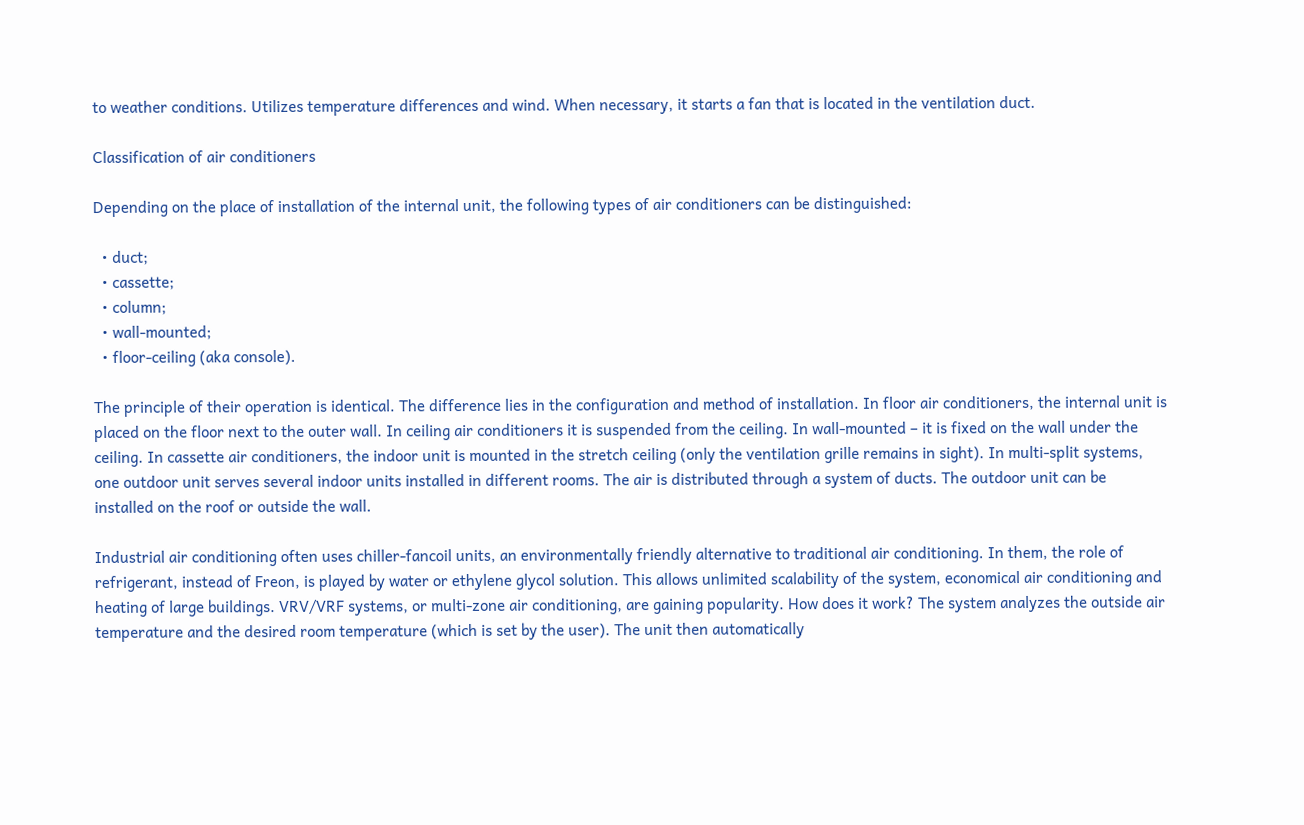to weather conditions. Utilizes temperature differences and wind. When necessary, it starts a fan that is located in the ventilation duct.

Classification of air conditioners

Depending on the place of installation of the internal unit, the following types of air conditioners can be distinguished:

  • duct;
  • cassette;
  • column;
  • wall-mounted;
  • floor-ceiling (aka console).

The principle of their operation is identical. The difference lies in the configuration and method of installation. In floor air conditioners, the internal unit is placed on the floor next to the outer wall. In ceiling air conditioners it is suspended from the ceiling. In wall-mounted – it is fixed on the wall under the ceiling. In cassette air conditioners, the indoor unit is mounted in the stretch ceiling (only the ventilation grille remains in sight). In multi-split systems, one outdoor unit serves several indoor units installed in different rooms. The air is distributed through a system of ducts. The outdoor unit can be installed on the roof or outside the wall.

Industrial air conditioning often uses chiller-fancoil units, an environmentally friendly alternative to traditional air conditioning. In them, the role of refrigerant, instead of Freon, is played by water or ethylene glycol solution. This allows unlimited scalability of the system, economical air conditioning and heating of large buildings. VRV/VRF systems, or multi-zone air conditioning, are gaining popularity. How does it work? The system analyzes the outside air temperature and the desired room temperature (which is set by the user). The unit then automatically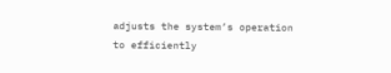adjusts the system’s operation to efficiently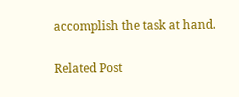accomplish the task at hand.

Related Post